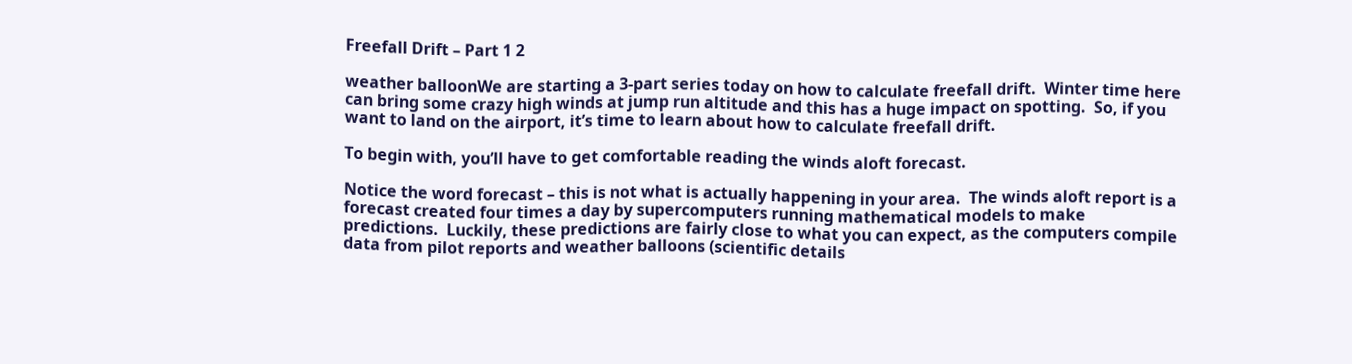Freefall Drift – Part 1 2

weather balloonWe are starting a 3-part series today on how to calculate freefall drift.  Winter time here can bring some crazy high winds at jump run altitude and this has a huge impact on spotting.  So, if you want to land on the airport, it’s time to learn about how to calculate freefall drift.

To begin with, you’ll have to get comfortable reading the winds aloft forecast.

Notice the word forecast – this is not what is actually happening in your area.  The winds aloft report is a forecast created four times a day by supercomputers running mathematical models to make predictions.  Luckily, these predictions are fairly close to what you can expect, as the computers compile data from pilot reports and weather balloons (scientific details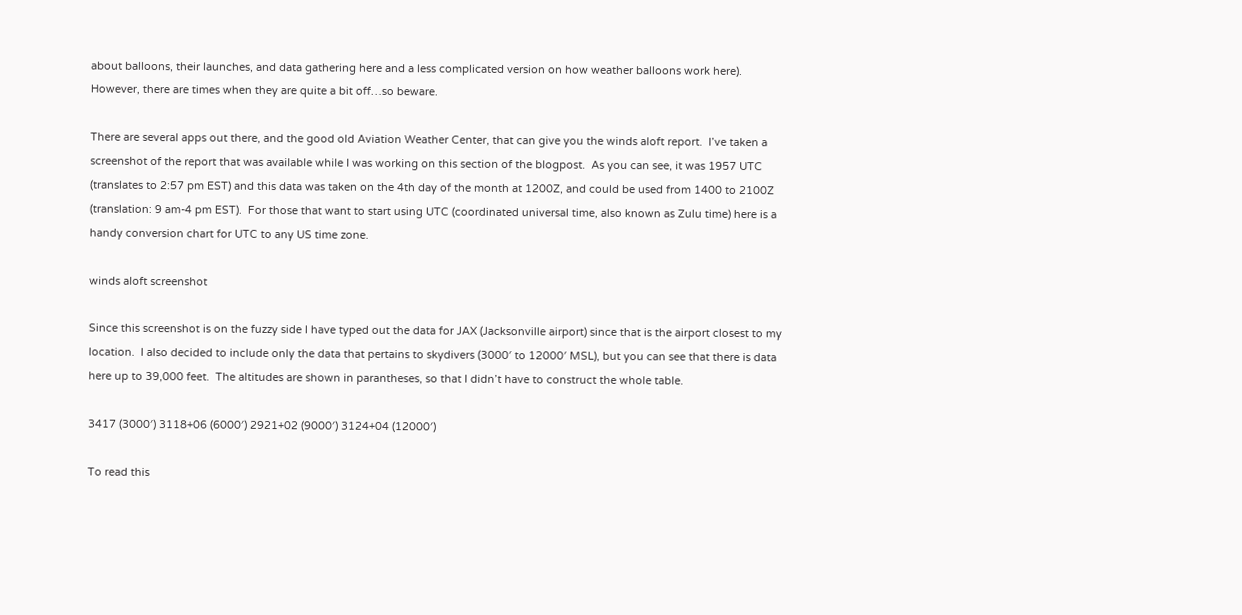about balloons, their launches, and data gathering here and a less complicated version on how weather balloons work here).  However, there are times when they are quite a bit off…so beware.

There are several apps out there, and the good old Aviation Weather Center, that can give you the winds aloft report.  I’ve taken a screenshot of the report that was available while I was working on this section of the blogpost.  As you can see, it was 1957 UTC (translates to 2:57 pm EST) and this data was taken on the 4th day of the month at 1200Z, and could be used from 1400 to 2100Z (translation: 9 am-4 pm EST).  For those that want to start using UTC (coordinated universal time, also known as Zulu time) here is a handy conversion chart for UTC to any US time zone.

winds aloft screenshot

Since this screenshot is on the fuzzy side I have typed out the data for JAX (Jacksonville airport) since that is the airport closest to my location.  I also decided to include only the data that pertains to skydivers (3000′ to 12000′ MSL), but you can see that there is data here up to 39,000 feet.  The altitudes are shown in parantheses, so that I didn’t have to construct the whole table.

3417 (3000′) 3118+06 (6000′) 2921+02 (9000′) 3124+04 (12000′)

To read this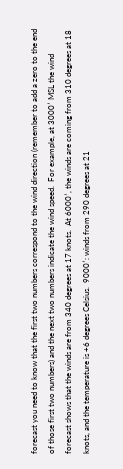forecast you need to know that the first two numbers correspond to the wind direction (remember to add a zero to the end of those first two numbers) and the next two numbers indicate the wind speed.  For example, at 3000′ MSL the wind forecast shows that the winds are from 340 degrees at 17 knots.  At 6000′, the winds are coming from 310 degrees at 18 knots, and the temperature is +6 degrees Celsius.  9000′: winds from 290 degrees at 21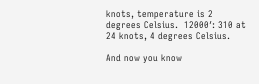knots, temperature is 2 degrees Celsius.  12000′: 310 at 24 knots, 4 degrees Celsius.

And now you know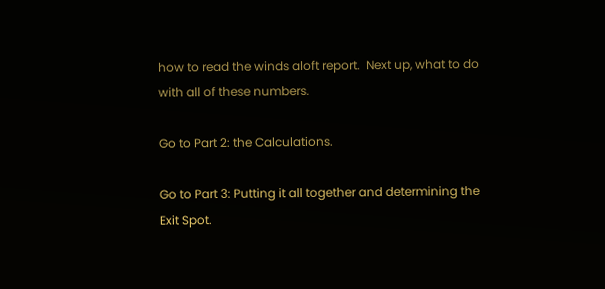how to read the winds aloft report.  Next up, what to do with all of these numbers.

Go to Part 2: the Calculations.

Go to Part 3: Putting it all together and determining the Exit Spot.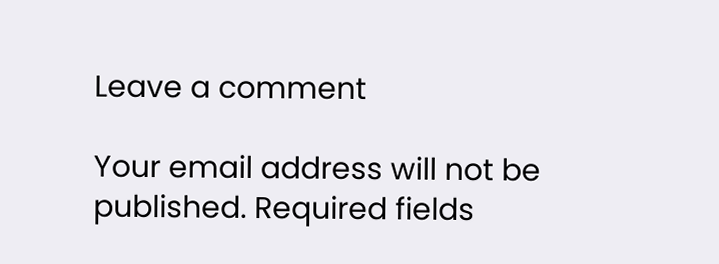Leave a comment

Your email address will not be published. Required fields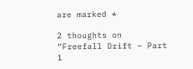are marked *

2 thoughts on “Freefall Drift – Part 1